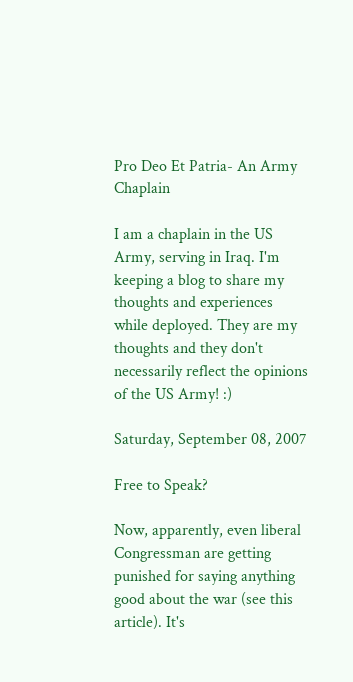Pro Deo Et Patria- An Army Chaplain

I am a chaplain in the US Army, serving in Iraq. I'm keeping a blog to share my thoughts and experiences while deployed. They are my thoughts and they don't necessarily reflect the opinions of the US Army! :)

Saturday, September 08, 2007

Free to Speak?

Now, apparently, even liberal Congressman are getting punished for saying anything good about the war (see this article). It's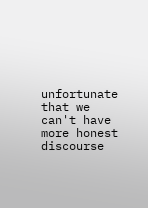unfortunate that we can't have more honest discourse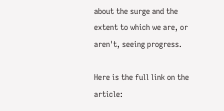about the surge and the extent to which we are, or aren't, seeing progress.

Here is the full link on the article: